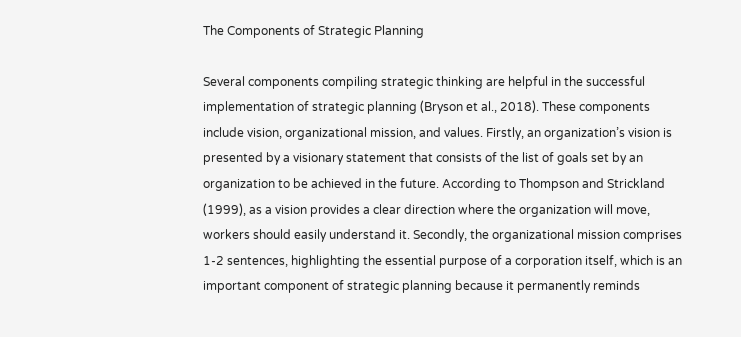The Components of Strategic Planning

Several components compiling strategic thinking are helpful in the successful implementation of strategic planning (Bryson et al., 2018). These components include vision, organizational mission, and values. Firstly, an organization’s vision is presented by a visionary statement that consists of the list of goals set by an organization to be achieved in the future. According to Thompson and Strickland (1999), as a vision provides a clear direction where the organization will move, workers should easily understand it. Secondly, the organizational mission comprises 1-2 sentences, highlighting the essential purpose of a corporation itself, which is an important component of strategic planning because it permanently reminds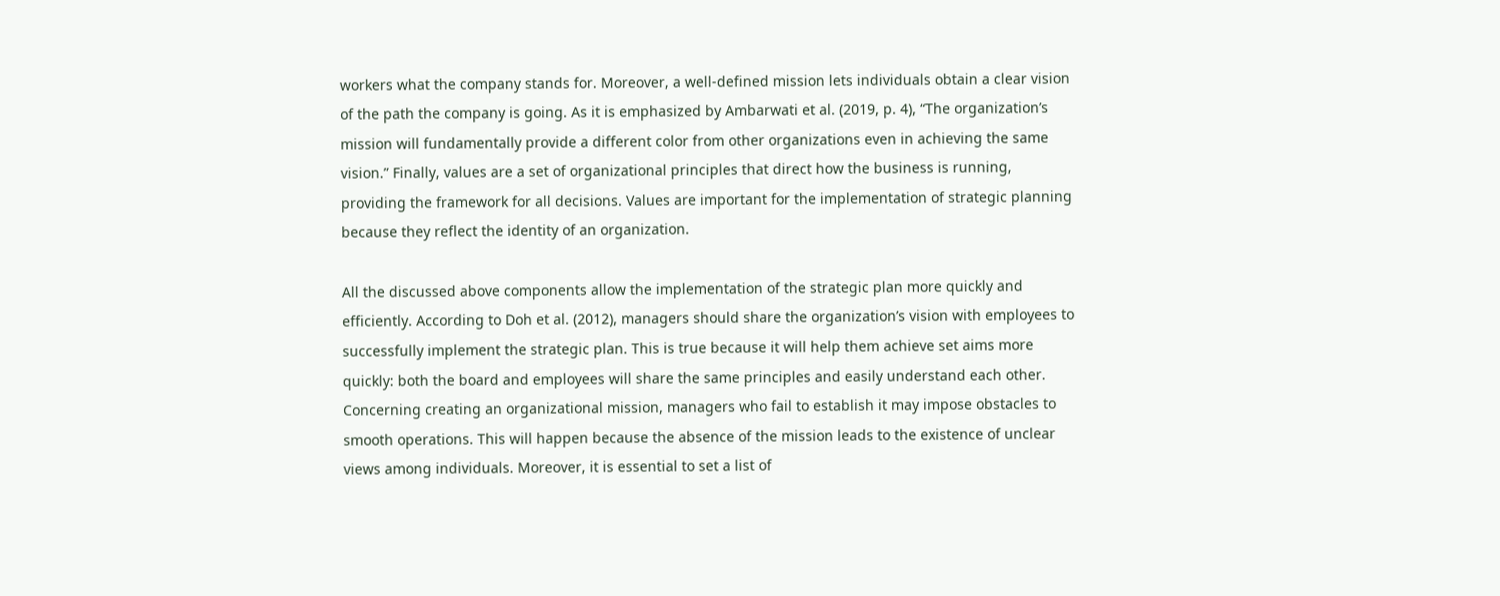workers what the company stands for. Moreover, a well-defined mission lets individuals obtain a clear vision of the path the company is going. As it is emphasized by Ambarwati et al. (2019, p. 4), “The organization’s mission will fundamentally provide a different color from other organizations even in achieving the same vision.” Finally, values are a set of organizational principles that direct how the business is running, providing the framework for all decisions. Values are important for the implementation of strategic planning because they reflect the identity of an organization.

All the discussed above components allow the implementation of the strategic plan more quickly and efficiently. According to Doh et al. (2012), managers should share the organization’s vision with employees to successfully implement the strategic plan. This is true because it will help them achieve set aims more quickly: both the board and employees will share the same principles and easily understand each other. Concerning creating an organizational mission, managers who fail to establish it may impose obstacles to smooth operations. This will happen because the absence of the mission leads to the existence of unclear views among individuals. Moreover, it is essential to set a list of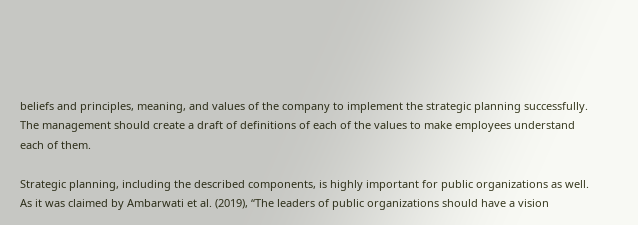beliefs and principles, meaning, and values of the company to implement the strategic planning successfully. The management should create a draft of definitions of each of the values to make employees understand each of them.

Strategic planning, including the described components, is highly important for public organizations as well. As it was claimed by Ambarwati et al. (2019), “The leaders of public organizations should have a vision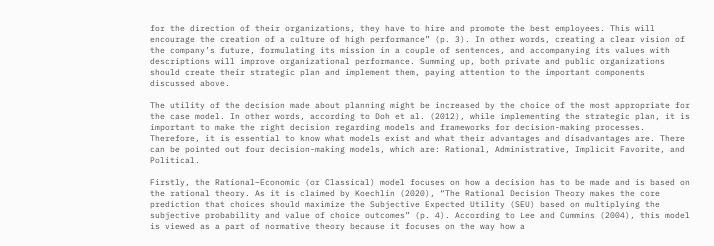for the direction of their organizations, they have to hire and promote the best employees. This will encourage the creation of a culture of high performance” (p. 3). In other words, creating a clear vision of the company’s future, formulating its mission in a couple of sentences, and accompanying its values with descriptions will improve organizational performance. Summing up, both private and public organizations should create their strategic plan and implement them, paying attention to the important components discussed above.

The utility of the decision made about planning might be increased by the choice of the most appropriate for the case model. In other words, according to Doh et al. (2012), while implementing the strategic plan, it is important to make the right decision regarding models and frameworks for decision-making processes. Therefore, it is essential to know what models exist and what their advantages and disadvantages are. There can be pointed out four decision-making models, which are: Rational, Administrative, Implicit Favorite, and Political.

Firstly, the Rational–Economic (or Classical) model focuses on how a decision has to be made and is based on the rational theory. As it is claimed by Koechlin (2020), “The Rational Decision Theory makes the core prediction that choices should maximize the Subjective Expected Utility (SEU) based on multiplying the subjective probability and value of choice outcomes” (p. 4). According to Lee and Cummins (2004), this model is viewed as a part of normative theory because it focuses on the way how a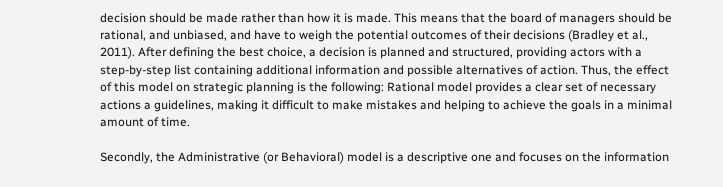decision should be made rather than how it is made. This means that the board of managers should be rational, and unbiased, and have to weigh the potential outcomes of their decisions (Bradley et al., 2011). After defining the best choice, a decision is planned and structured, providing actors with a step-by-step list containing additional information and possible alternatives of action. Thus, the effect of this model on strategic planning is the following: Rational model provides a clear set of necessary actions a guidelines, making it difficult to make mistakes and helping to achieve the goals in a minimal amount of time.

Secondly, the Administrative (or Behavioral) model is a descriptive one and focuses on the information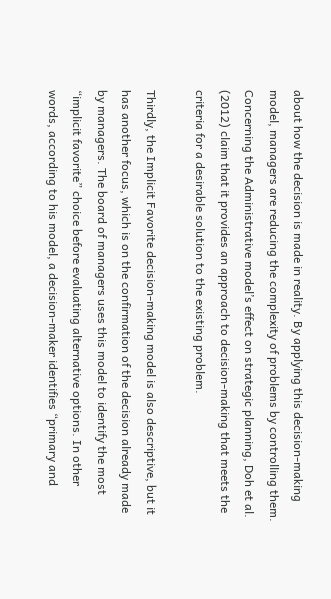about how the decision is made in reality. By applying this decision-making model, managers are reducing the complexity of problems by controlling them. Concerning the Administrative model’s effect on strategic planning, Doh et al. (2012) claim that it provides an approach to decision-making that meets the criteria for a desirable solution to the existing problem.

Thirdly, the Implicit Favorite decision-making model is also descriptive, but it has another focus, which is on the confirmation of the decision already made by managers. The board of managers uses this model to identify the most “implicit favorite” choice before evaluating alternative options. In other words, according to his model, a decision-maker identifies “primary and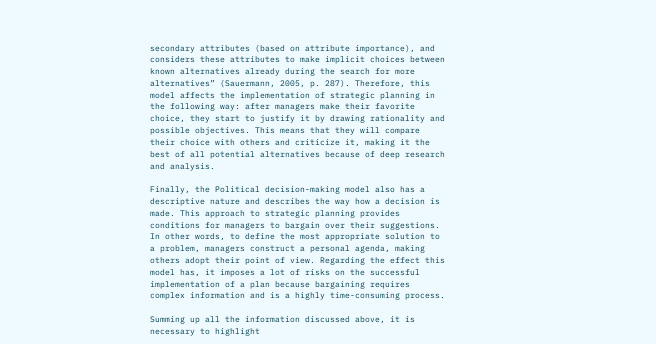secondary attributes (based on attribute importance), and considers these attributes to make implicit choices between known alternatives already during the search for more alternatives” (Sauermann, 2005, p. 287). Therefore, this model affects the implementation of strategic planning in the following way: after managers make their favorite choice, they start to justify it by drawing rationality and possible objectives. This means that they will compare their choice with others and criticize it, making it the best of all potential alternatives because of deep research and analysis.

Finally, the Political decision-making model also has a descriptive nature and describes the way how a decision is made. This approach to strategic planning provides conditions for managers to bargain over their suggestions. In other words, to define the most appropriate solution to a problem, managers construct a personal agenda, making others adopt their point of view. Regarding the effect this model has, it imposes a lot of risks on the successful implementation of a plan because bargaining requires complex information and is a highly time-consuming process.

Summing up all the information discussed above, it is necessary to highlight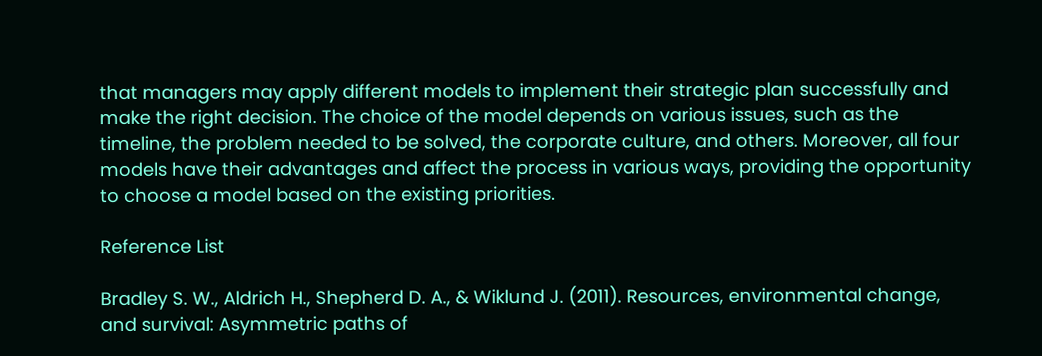that managers may apply different models to implement their strategic plan successfully and make the right decision. The choice of the model depends on various issues, such as the timeline, the problem needed to be solved, the corporate culture, and others. Moreover, all four models have their advantages and affect the process in various ways, providing the opportunity to choose a model based on the existing priorities.

Reference List

Bradley S. W., Aldrich H., Shepherd D. A., & Wiklund J. (2011). Resources, environmental change, and survival: Asymmetric paths of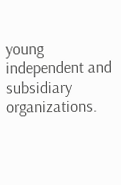young independent and subsidiary organizations.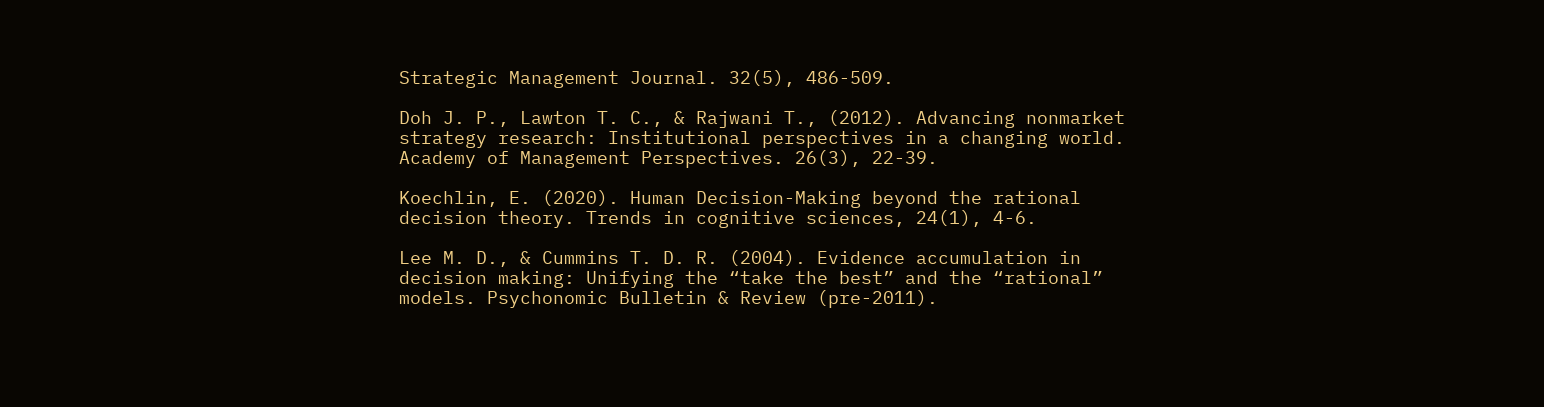Strategic Management Journal. 32(5), 486-509.

Doh J. P., Lawton T. C., & Rajwani T., (2012). Advancing nonmarket strategy research: Institutional perspectives in a changing world. Academy of Management Perspectives. 26(3), 22-39.

Koechlin, E. (2020). Human Decision-Making beyond the rational decision theory. Trends in cognitive sciences, 24(1), 4-6.

Lee M. D., & Cummins T. D. R. (2004). Evidence accumulation in decision making: Unifying the “take the best” and the “rational” models. Psychonomic Bulletin & Review (pre-2011).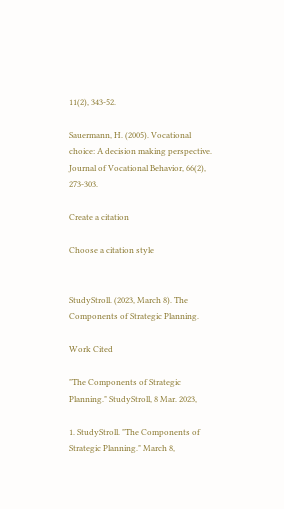11(2), 343-52.

Sauermann, H. (2005). Vocational choice: A decision making perspective. Journal of Vocational Behavior, 66(2), 273-303.

Create a citation

Choose a citation style


StudyStroll. (2023, March 8). The Components of Strategic Planning.

Work Cited

"The Components of Strategic Planning." StudyStroll, 8 Mar. 2023,

1. StudyStroll. "The Components of Strategic Planning." March 8,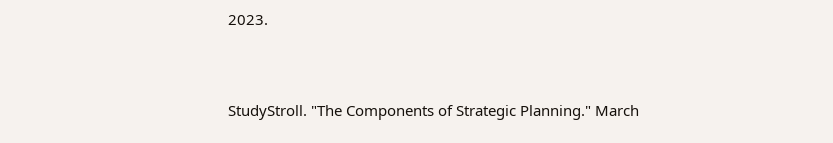2023.


StudyStroll. "The Components of Strategic Planning." March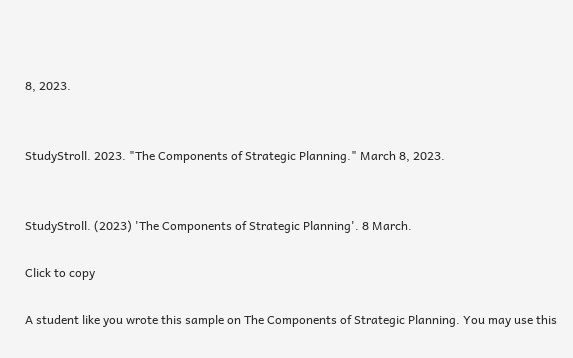8, 2023.


StudyStroll. 2023. "The Components of Strategic Planning." March 8, 2023.


StudyStroll. (2023) 'The Components of Strategic Planning'. 8 March.

Click to copy

A student like you wrote this sample on The Components of Strategic Planning. You may use this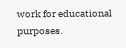work for educational purposes.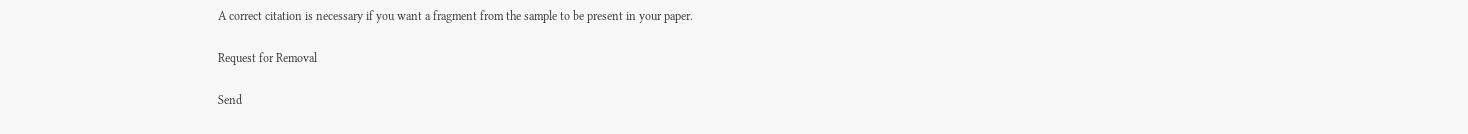A correct citation is necessary if you want a fragment from the sample to be present in your paper.

Request for Removal

Send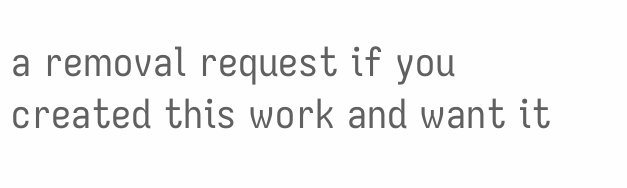a removal request if you created this work and want it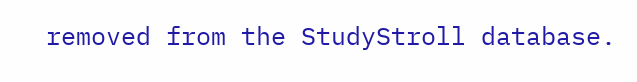removed from the StudyStroll database.